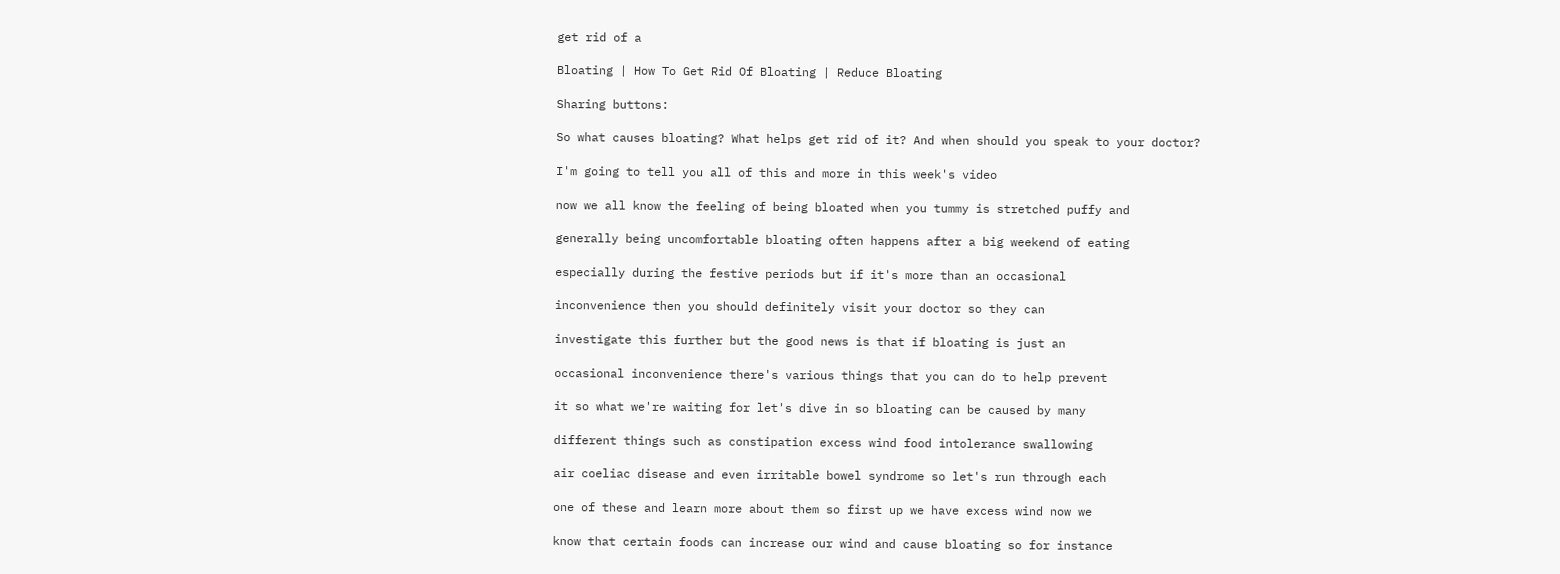get rid of a

Bloating | How To Get Rid Of Bloating | Reduce Bloating

Sharing buttons:

So what causes bloating? What helps get rid of it? And when should you speak to your doctor?

I'm going to tell you all of this and more in this week's video

now we all know the feeling of being bloated when you tummy is stretched puffy and

generally being uncomfortable bloating often happens after a big weekend of eating

especially during the festive periods but if it's more than an occasional

inconvenience then you should definitely visit your doctor so they can

investigate this further but the good news is that if bloating is just an

occasional inconvenience there's various things that you can do to help prevent

it so what we're waiting for let's dive in so bloating can be caused by many

different things such as constipation excess wind food intolerance swallowing

air coeliac disease and even irritable bowel syndrome so let's run through each

one of these and learn more about them so first up we have excess wind now we

know that certain foods can increase our wind and cause bloating so for instance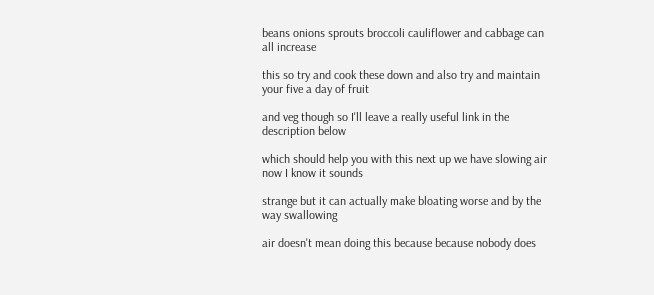beans onions sprouts broccoli cauliflower and cabbage can all increase

this so try and cook these down and also try and maintain your five a day of fruit

and veg though so I'll leave a really useful link in the description below

which should help you with this next up we have slowing air now I know it sounds

strange but it can actually make bloating worse and by the way swallowing

air doesn't mean doing this because because nobody does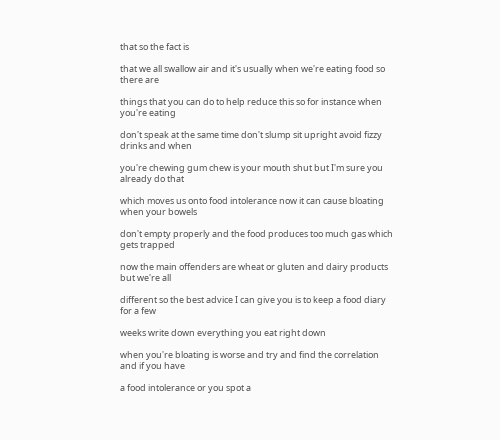that so the fact is

that we all swallow air and it's usually when we're eating food so there are

things that you can do to help reduce this so for instance when you're eating

don't speak at the same time don't slump sit upright avoid fizzy drinks and when

you're chewing gum chew is your mouth shut but I'm sure you already do that

which moves us onto food intolerance now it can cause bloating when your bowels

don't empty properly and the food produces too much gas which gets trapped

now the main offenders are wheat or gluten and dairy products but we're all

different so the best advice I can give you is to keep a food diary for a few

weeks write down everything you eat right down

when you're bloating is worse and try and find the correlation and if you have

a food intolerance or you spot a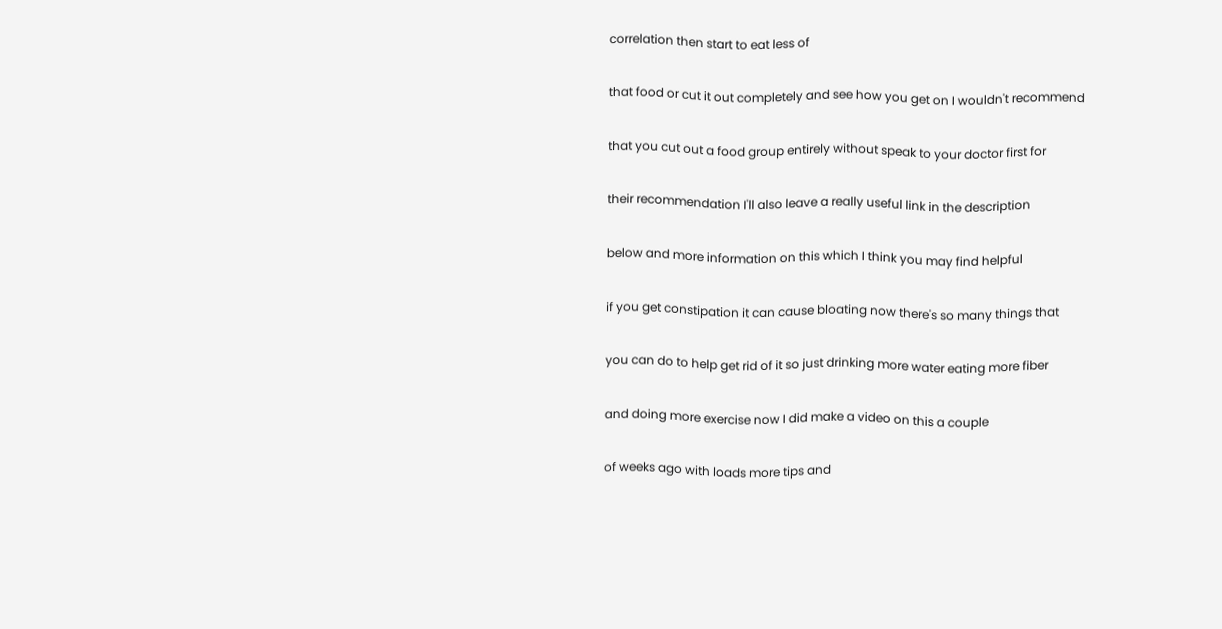correlation then start to eat less of

that food or cut it out completely and see how you get on I wouldn't recommend

that you cut out a food group entirely without speak to your doctor first for

their recommendation I'll also leave a really useful link in the description

below and more information on this which I think you may find helpful

if you get constipation it can cause bloating now there's so many things that

you can do to help get rid of it so just drinking more water eating more fiber

and doing more exercise now I did make a video on this a couple

of weeks ago with loads more tips and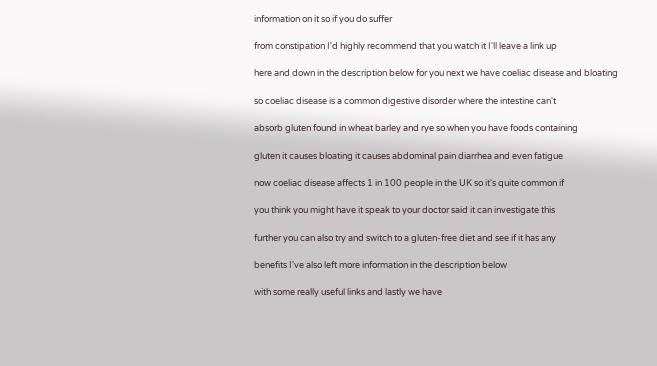information on it so if you do suffer

from constipation I'd highly recommend that you watch it I'll leave a link up

here and down in the description below for you next we have coeliac disease and bloating

so coeliac disease is a common digestive disorder where the intestine can't

absorb gluten found in wheat barley and rye so when you have foods containing

gluten it causes bloating it causes abdominal pain diarrhea and even fatigue

now coeliac disease affects 1 in 100 people in the UK so it's quite common if

you think you might have it speak to your doctor said it can investigate this

further you can also try and switch to a gluten-free diet and see if it has any

benefits I've also left more information in the description below

with some really useful links and lastly we have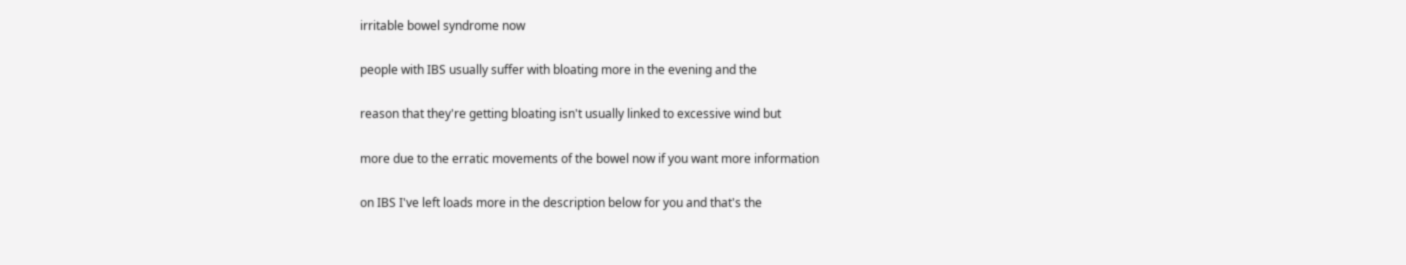irritable bowel syndrome now

people with IBS usually suffer with bloating more in the evening and the

reason that they're getting bloating isn't usually linked to excessive wind but

more due to the erratic movements of the bowel now if you want more information

on IBS I've left loads more in the description below for you and that's the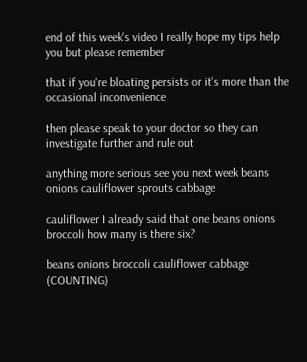end of this week's video I really hope my tips help you but please remember

that if you're bloating persists or it's more than the occasional inconvenience

then please speak to your doctor so they can investigate further and rule out

anything more serious see you next week beans onions cauliflower sprouts cabbage

cauliflower I already said that one beans onions broccoli how many is there six?

beans onions broccoli cauliflower cabbage (COUNTING)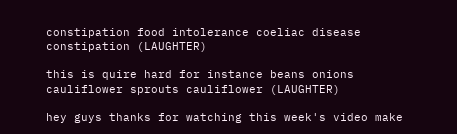constipation food intolerance coeliac disease constipation (LAUGHTER)

this is quire hard for instance beans onions cauliflower sprouts cauliflower (LAUGHTER)

hey guys thanks for watching this week's video make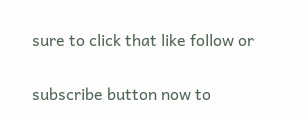sure to click that like follow or

subscribe button now to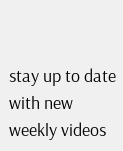stay up to date with new weekly videos